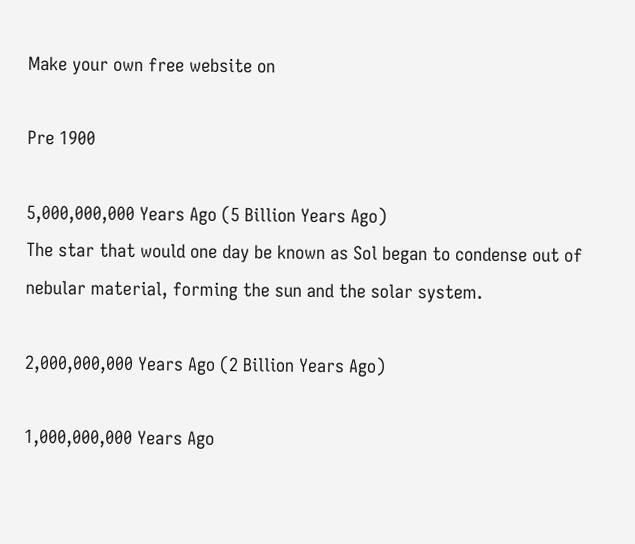Make your own free website on

Pre 1900

5,000,000,000 Years Ago (5 Billion Years Ago)
The star that would one day be known as Sol began to condense out of nebular material, forming the sun and the solar system.

2,000,000,000 Years Ago (2 Billion Years Ago)

1,000,000,000 Years Ago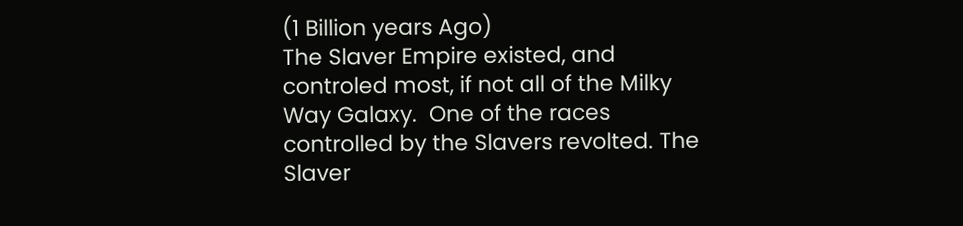(1 Billion years Ago)
The Slaver Empire existed, and controled most, if not all of the Milky Way Galaxy.  One of the races controlled by the Slavers revolted. The Slaver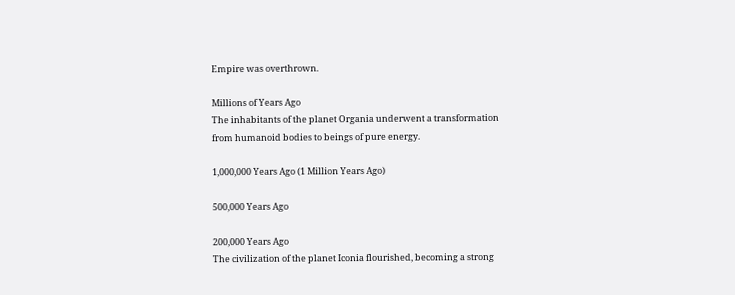Empire was overthrown.

Millions of Years Ago
The inhabitants of the planet Organia underwent a transformation from humanoid bodies to beings of pure energy.

1,000,000 Years Ago (1 Million Years Ago)

500,000 Years Ago

200,000 Years Ago
The civilization of the planet Iconia flourished, becoming a strong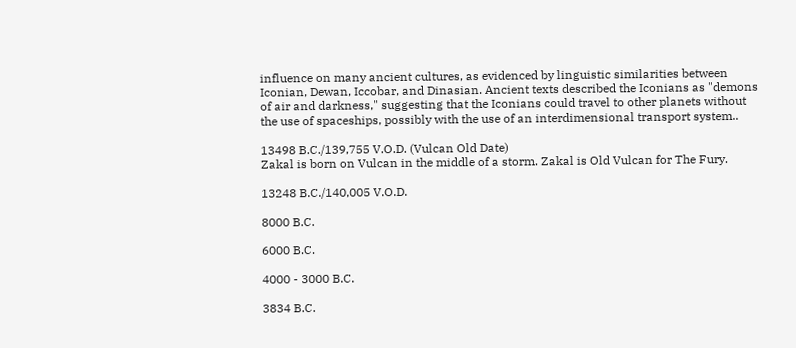influence on many ancient cultures, as evidenced by linguistic similarities between Iconian, Dewan, Iccobar, and Dinasian. Ancient texts described the Iconians as "demons of air and darkness," suggesting that the Iconians could travel to other planets without the use of spaceships, possibly with the use of an interdimensional transport system..

13498 B.C./139,755 V.O.D. (Vulcan Old Date)
Zakal is born on Vulcan in the middle of a storm. Zakal is Old Vulcan for The Fury.

13248 B.C./140,005 V.O.D.

8000 B.C.

6000 B.C.

4000 - 3000 B.C.

3834 B.C.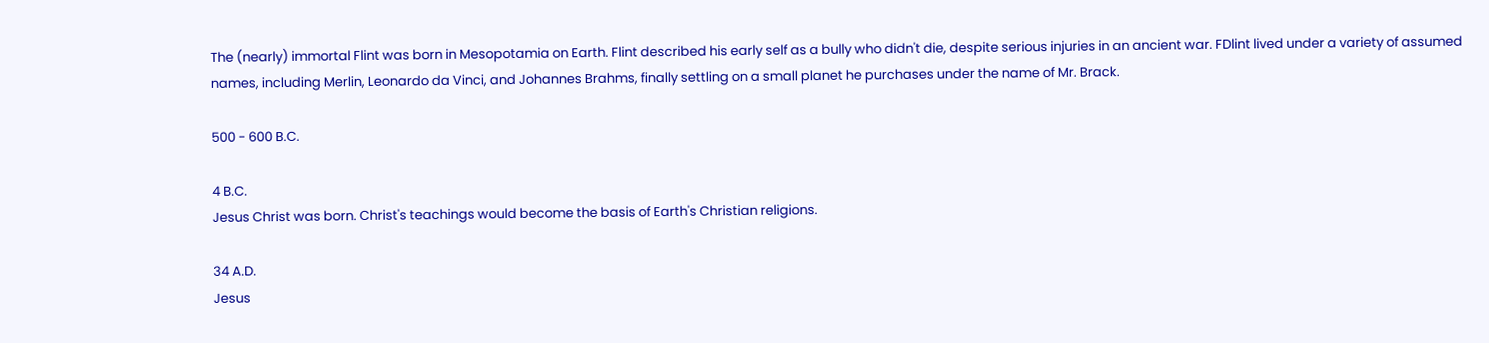The (nearly) immortal Flint was born in Mesopotamia on Earth. Flint described his early self as a bully who didn't die, despite serious injuries in an ancient war. FDlint lived under a variety of assumed names, including Merlin, Leonardo da Vinci, and Johannes Brahms, finally settling on a small planet he purchases under the name of Mr. Brack.

500 - 600 B.C.

4 B.C.
Jesus Christ was born. Christ's teachings would become the basis of Earth's Christian religions.

34 A.D.
Jesus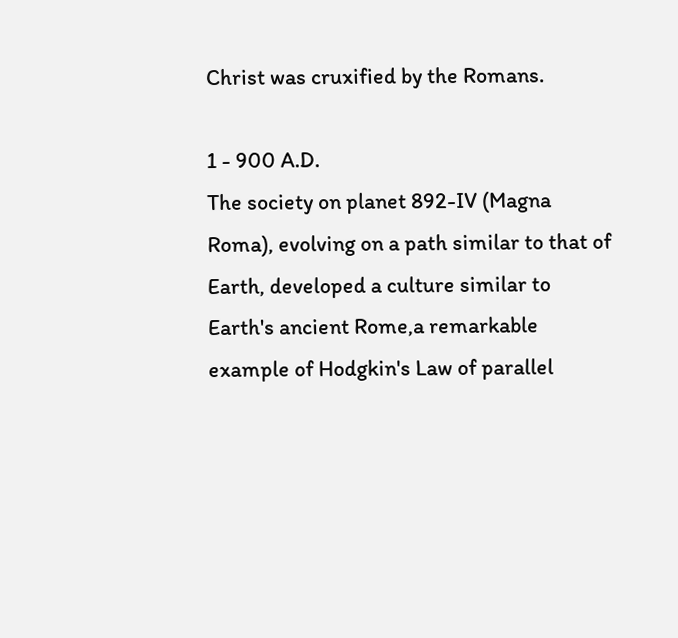Christ was cruxified by the Romans.

1 - 900 A.D.
The society on planet 892-IV (Magna Roma), evolving on a path similar to that of Earth, developed a culture similar to Earth's ancient Rome,a remarkable example of Hodgkin's Law of parallel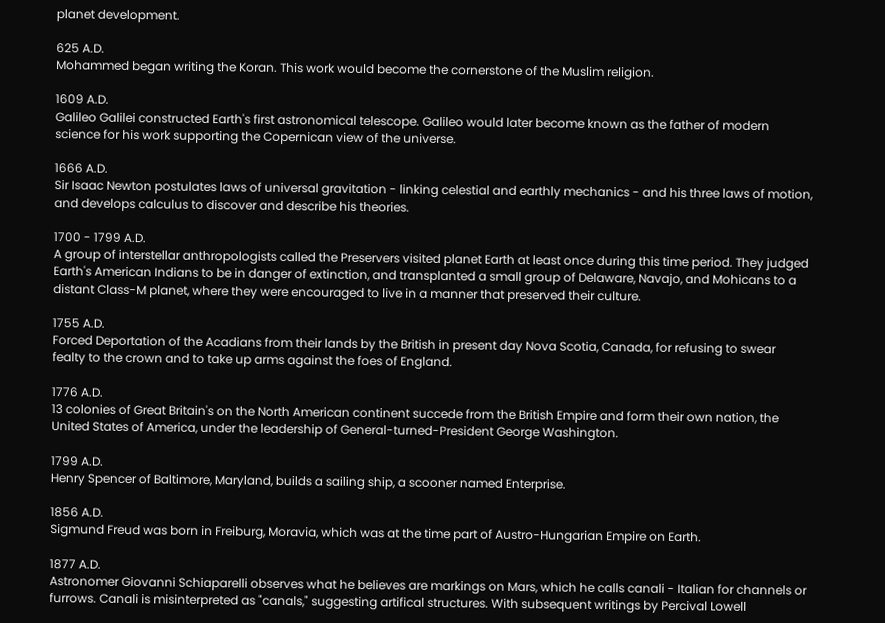planet development.

625 A.D.
Mohammed began writing the Koran. This work would become the cornerstone of the Muslim religion.

1609 A.D.
Galileo Galilei constructed Earth's first astronomical telescope. Galileo would later become known as the father of modern science for his work supporting the Copernican view of the universe.

1666 A.D.
Sir Isaac Newton postulates laws of universal gravitation - linking celestial and earthly mechanics - and his three laws of motion, and develops calculus to discover and describe his theories.

1700 - 1799 A.D.
A group of interstellar anthropologists called the Preservers visited planet Earth at least once during this time period. They judged Earth's American Indians to be in danger of extinction, and transplanted a small group of Delaware, Navajo, and Mohicans to a distant Class-M planet, where they were encouraged to live in a manner that preserved their culture.

1755 A.D.
Forced Deportation of the Acadians from their lands by the British in present day Nova Scotia, Canada, for refusing to swear fealty to the crown and to take up arms against the foes of England.

1776 A.D.
13 colonies of Great Britain's on the North American continent succede from the British Empire and form their own nation, the United States of America, under the leadership of General-turned-President George Washington.

1799 A.D.
Henry Spencer of Baltimore, Maryland, builds a sailing ship, a scooner named Enterprise.

1856 A.D.
Sigmund Freud was born in Freiburg, Moravia, which was at the time part of Austro-Hungarian Empire on Earth.

1877 A.D.
Astronomer Giovanni Schiaparelli observes what he believes are markings on Mars, which he calls canali - Italian for channels or furrows. Canali is misinterpreted as "canals," suggesting artifical structures. With subsequent writings by Percival Lowell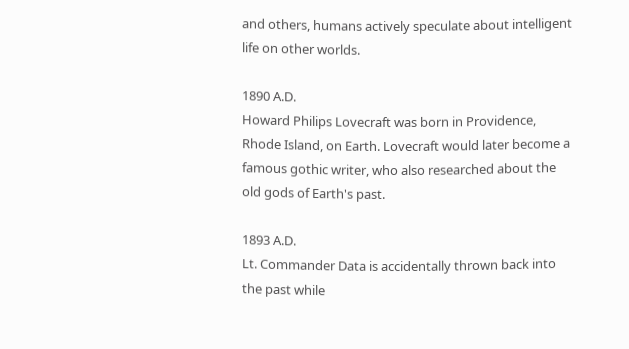and others, humans actively speculate about intelligent life on other worlds.

1890 A.D.
Howard Philips Lovecraft was born in Providence, Rhode Island, on Earth. Lovecraft would later become a famous gothic writer, who also researched about the old gods of Earth's past.

1893 A.D.
Lt. Commander Data is accidentally thrown back into the past while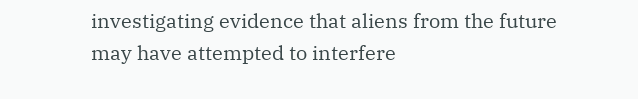investigating evidence that aliens from the future may have attempted to interfere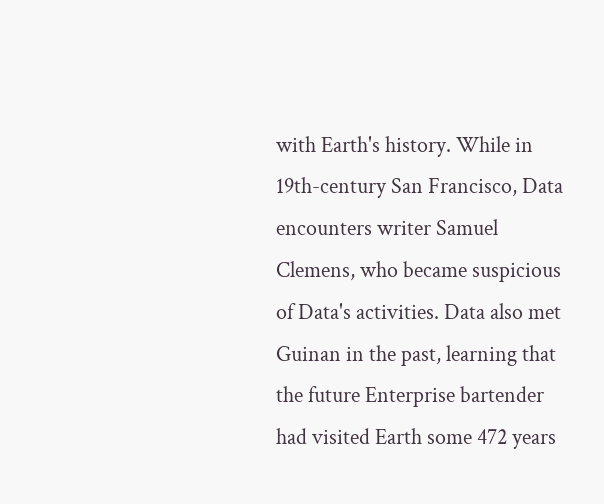with Earth's history. While in 19th-century San Francisco, Data encounters writer Samuel Clemens, who became suspicious of Data's activities. Data also met Guinan in the past, learning that the future Enterprise bartender had visited Earth some 472 years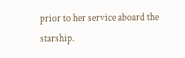prior to her service aboard the starship.